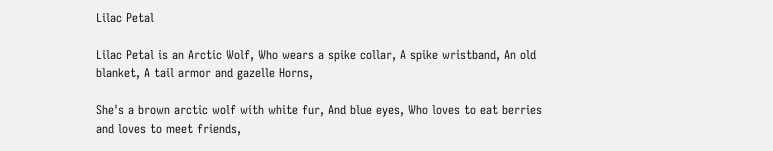Lilac Petal

Lilac Petal is an Arctic Wolf, Who wears a spike collar, A spike wristband, An old blanket, A tail armor and gazelle Horns,

She's a brown arctic wolf with white fur, And blue eyes, Who loves to eat berries and loves to meet friends,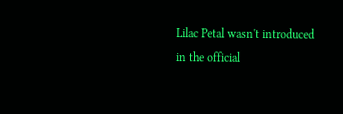Lilac Petal wasn't introduced in the official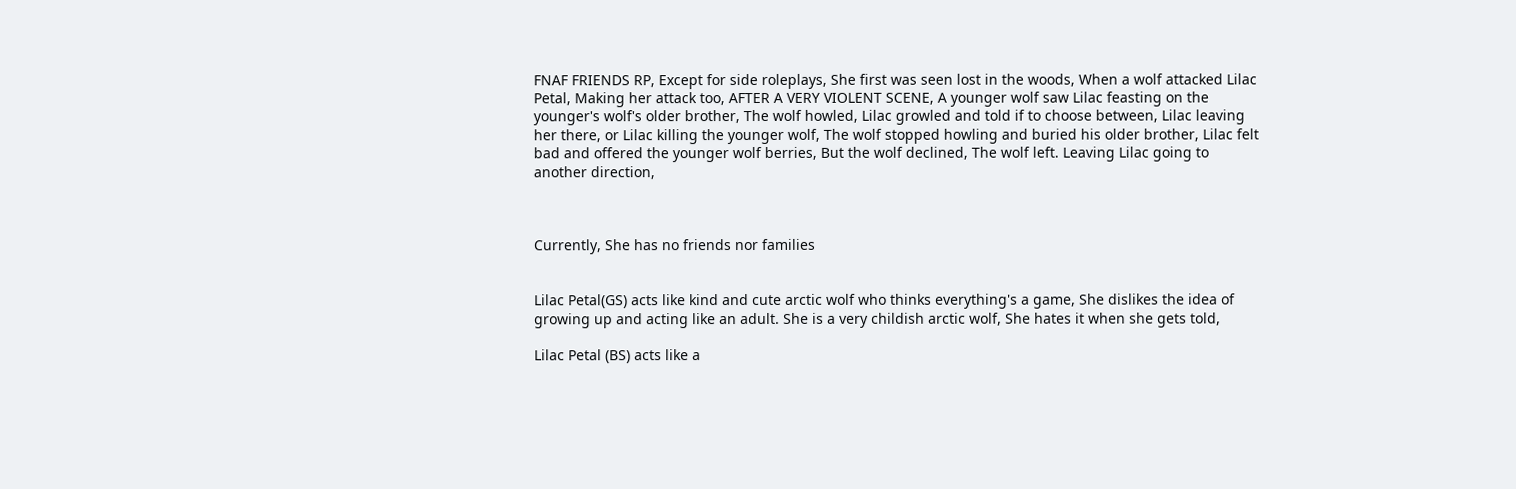FNAF FRIENDS RP, Except for side roleplays, She first was seen lost in the woods, When a wolf attacked Lilac Petal, Making her attack too, AFTER A VERY VIOLENT SCENE, A younger wolf saw Lilac feasting on the younger's wolf's older brother, The wolf howled, Lilac growled and told if to choose between, Lilac leaving her there, or Lilac killing the younger wolf, The wolf stopped howling and buried his older brother, Lilac felt bad and offered the younger wolf berries, But the wolf declined, The wolf left. Leaving Lilac going to another direction,



Currently, She has no friends nor families


Lilac Petal(GS) acts like kind and cute arctic wolf who thinks everything's a game, She dislikes the idea of growing up and acting like an adult. She is a very childish arctic wolf, She hates it when she gets told,

Lilac Petal (BS) acts like a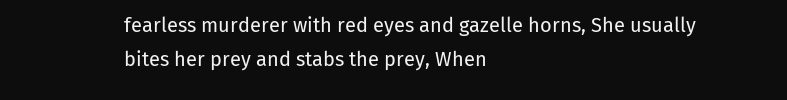fearless murderer with red eyes and gazelle horns, She usually bites her prey and stabs the prey, When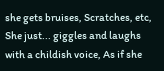she gets bruises, Scratches, etc, She just... giggles and laughs with a childish voice, As if she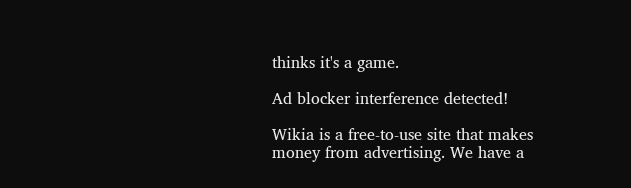thinks it's a game.

Ad blocker interference detected!

Wikia is a free-to-use site that makes money from advertising. We have a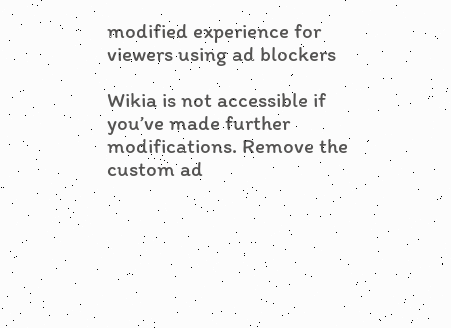modified experience for viewers using ad blockers

Wikia is not accessible if you’ve made further modifications. Remove the custom ad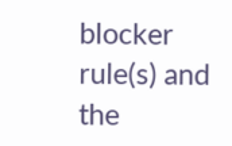blocker rule(s) and the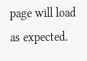page will load as expected.